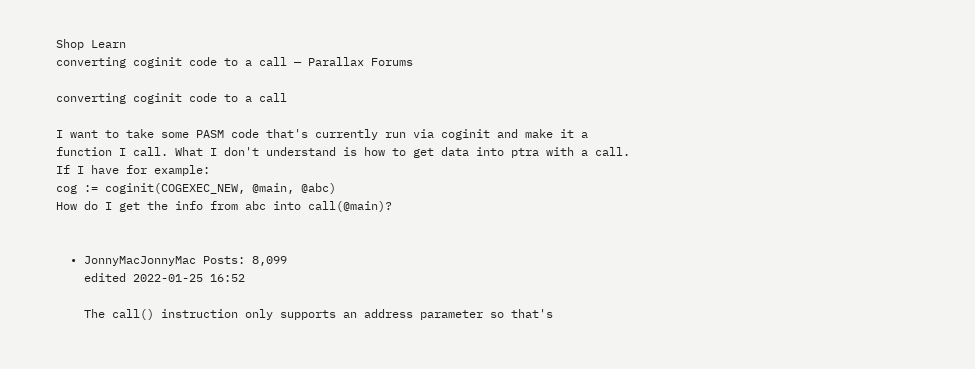Shop Learn
converting coginit code to a call — Parallax Forums

converting coginit code to a call

I want to take some PASM code that's currently run via coginit and make it a function I call. What I don't understand is how to get data into ptra with a call. If I have for example:
cog := coginit(COGEXEC_NEW, @main, @abc)
How do I get the info from abc into call(@main)?


  • JonnyMacJonnyMac Posts: 8,099
    edited 2022-01-25 16:52

    The call() instruction only supports an address parameter so that's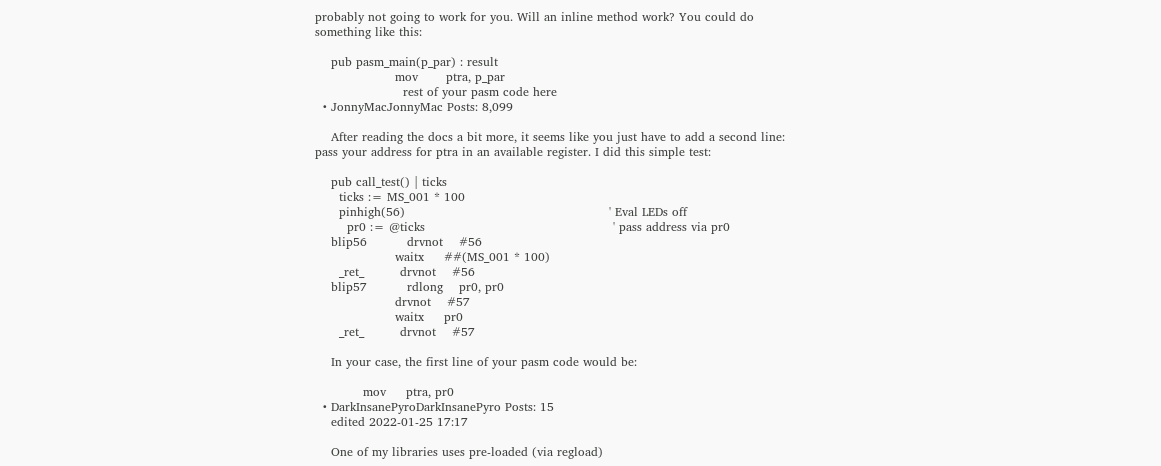probably not going to work for you. Will an inline method work? You could do something like this:

    pub pasm_main(p_par) : result
                    mov       ptra, p_par
                      rest of your pasm code here
  • JonnyMacJonnyMac Posts: 8,099

    After reading the docs a bit more, it seems like you just have to add a second line: pass your address for ptra in an available register. I did this simple test:

    pub call_test() | ticks
      ticks := MS_001 * 100
      pinhigh(56)                                                   ' Eval LEDs off
        pr0 := @ticks                                               ' pass address via pr0
    blip56          drvnot    #56
                    waitx     ##(MS_001 * 100)
      _ret_         drvnot    #56
    blip57          rdlong    pr0, pr0
                    drvnot    #57
                    waitx     pr0
      _ret_         drvnot    #57

    In your case, the first line of your pasm code would be:

            mov     ptra, pr0
  • DarkInsanePyroDarkInsanePyro Posts: 15
    edited 2022-01-25 17:17

    One of my libraries uses pre-loaded (via regload)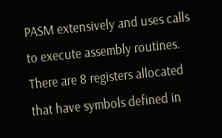PASM extensively and uses calls to execute assembly routines. There are 8 registers allocated that have symbols defined in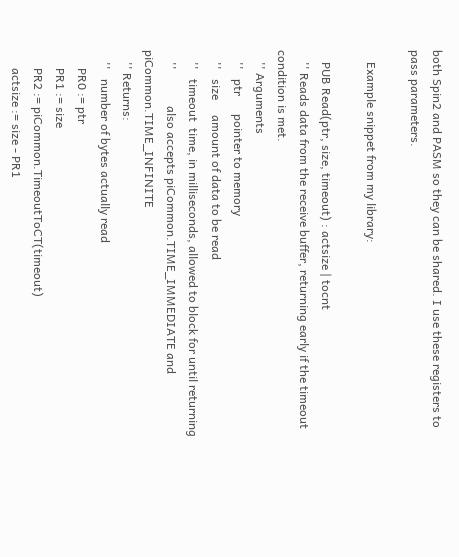both Spin2 and PASM so they can be shared. I use these registers to pass parameters.

    Example snippet from my library:

    PUB Read(ptr, size, timeout) : actsize | tocnt
    '' Reads data from the receive buffer, returning early if the timeout condition is met.
    '' Arguments
    ''   ptr      pointer to memory
    ''   size     amount of data to be read
    ''   timeout  time, in milliseconds, allowed to block for until returning
    ''            also accepts piCommon.TIME_IMMEDIATE and piCommon.TIME_INFINITE
    '' Returns:
    ''   number of bytes actually read
      PR0 := ptr
      PR1 := size
      PR2 := piCommon.TimeoutToCT(timeout)
      actsize := size - PR1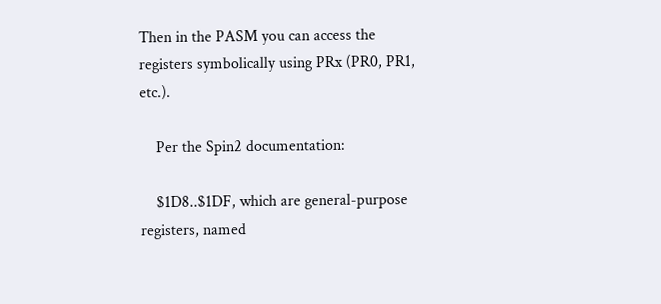Then in the PASM you can access the registers symbolically using PRx (PR0, PR1, etc.).

    Per the Spin2 documentation:

    $1D8..$1DF, which are general-purpose registers, named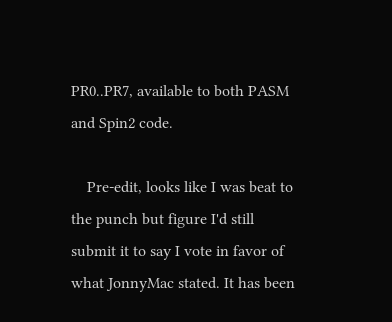PR0..PR7, available to both PASM and Spin2 code.

    Pre-edit, looks like I was beat to the punch but figure I'd still submit it to say I vote in favor of what JonnyMac stated. It has been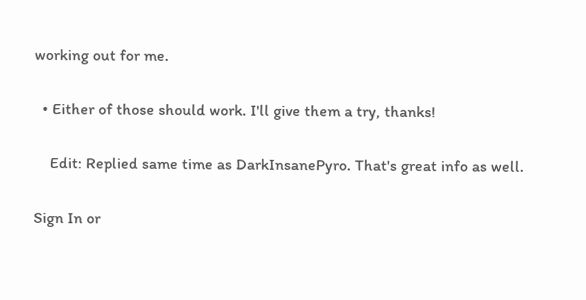working out for me.

  • Either of those should work. I'll give them a try, thanks!

    Edit: Replied same time as DarkInsanePyro. That's great info as well.

Sign In or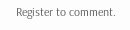Register to comment.